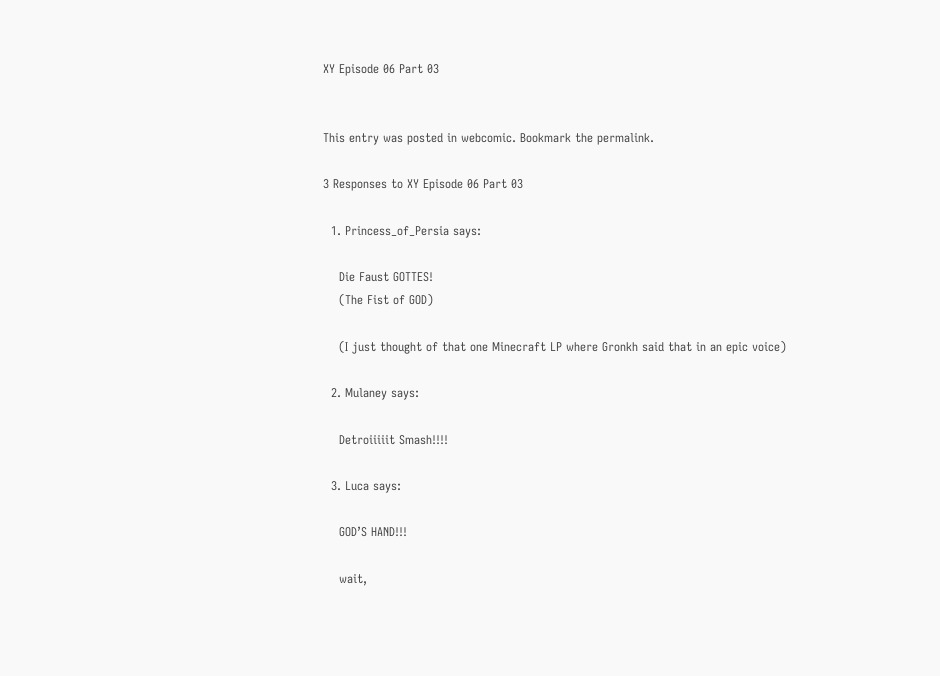XY Episode 06 Part 03


This entry was posted in webcomic. Bookmark the permalink.

3 Responses to XY Episode 06 Part 03

  1. Princess_of_Persia says:

    Die Faust GOTTES!
    (The Fist of GOD)

    (I just thought of that one Minecraft LP where Gronkh said that in an epic voice)

  2. Mulaney says:

    Detroiiiiit Smash!!!!

  3. Luca says:

    GOD’S HAND!!!

    wait,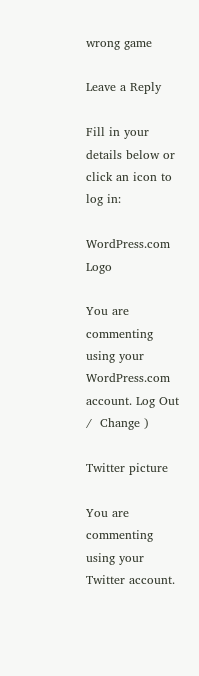wrong game

Leave a Reply

Fill in your details below or click an icon to log in:

WordPress.com Logo

You are commenting using your WordPress.com account. Log Out /  Change )

Twitter picture

You are commenting using your Twitter account.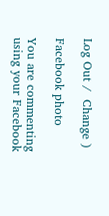Log Out /  Change )

Facebook photo

You are commenting using your Facebook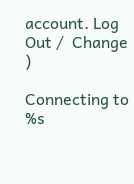account. Log Out /  Change )

Connecting to %s